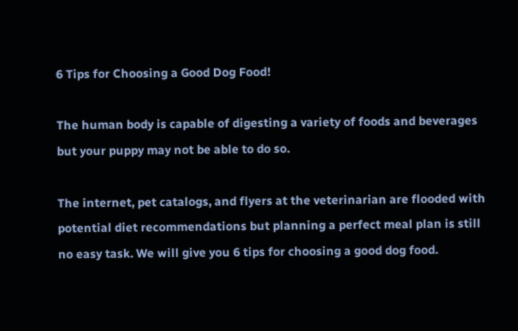6 Tips for Choosing a Good Dog Food!

The human body is capable of digesting a variety of foods and beverages but your puppy may not be able to do so.

The internet, pet catalogs, and flyers at the veterinarian are flooded with potential diet recommendations but planning a perfect meal plan is still no easy task. We will give you 6 tips for choosing a good dog food.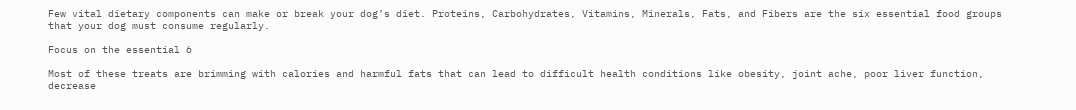Few vital dietary components can make or break your dog’s diet. Proteins, Carbohydrates, Vitamins, Minerals, Fats, and Fibers are the six essential food groups that your dog must consume regularly.

Focus on the essential 6

Most of these treats are brimming with calories and harmful fats that can lead to difficult health conditions like obesity, joint ache, poor liver function, decrease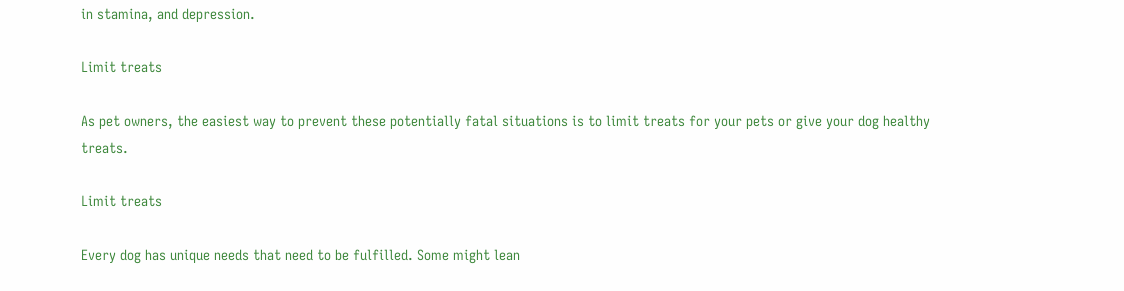in stamina, and depression.

Limit treats

As pet owners, the easiest way to prevent these potentially fatal situations is to limit treats for your pets or give your dog healthy treats.

Limit treats

Every dog has unique needs that need to be fulfilled. Some might lean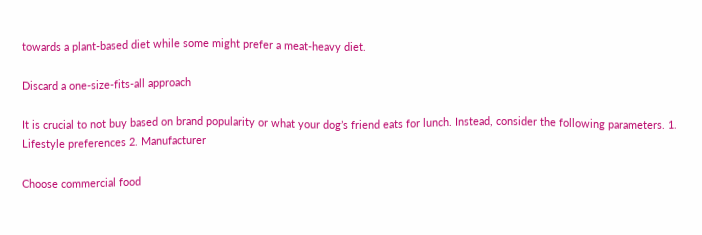towards a plant-based diet while some might prefer a meat-heavy diet.

Discard a one-size-fits-all approach

It is crucial to not buy based on brand popularity or what your dog’s friend eats for lunch. Instead, consider the following parameters. 1. Lifestyle preferences 2. Manufacturer

Choose commercial food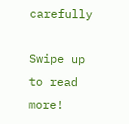carefully

Swipe up to read more!